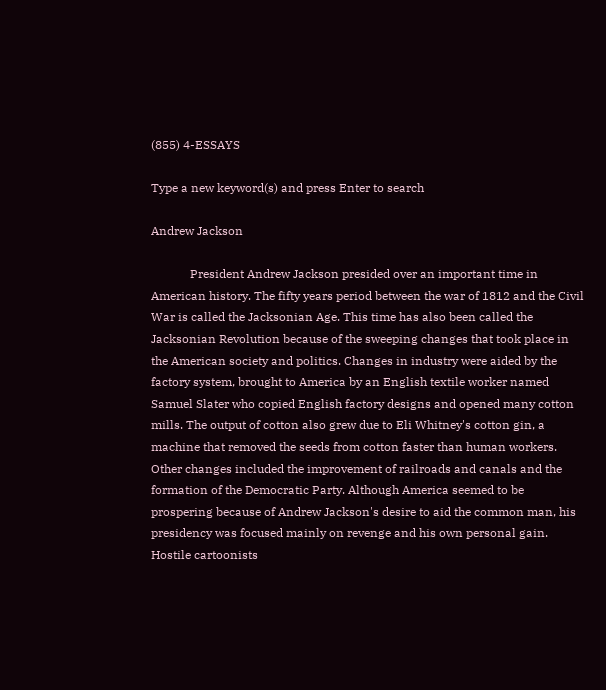(855) 4-ESSAYS

Type a new keyword(s) and press Enter to search

Andrew Jackson

             President Andrew Jackson presided over an important time in American history. The fifty years period between the war of 1812 and the Civil War is called the Jacksonian Age. This time has also been called the Jacksonian Revolution because of the sweeping changes that took place in the American society and politics. Changes in industry were aided by the factory system, brought to America by an English textile worker named Samuel Slater who copied English factory designs and opened many cotton mills. The output of cotton also grew due to Eli Whitney's cotton gin, a machine that removed the seeds from cotton faster than human workers. Other changes included the improvement of railroads and canals and the formation of the Democratic Party. Although America seemed to be prospering because of Andrew Jackson's desire to aid the common man, his presidency was focused mainly on revenge and his own personal gain. Hostile cartoonists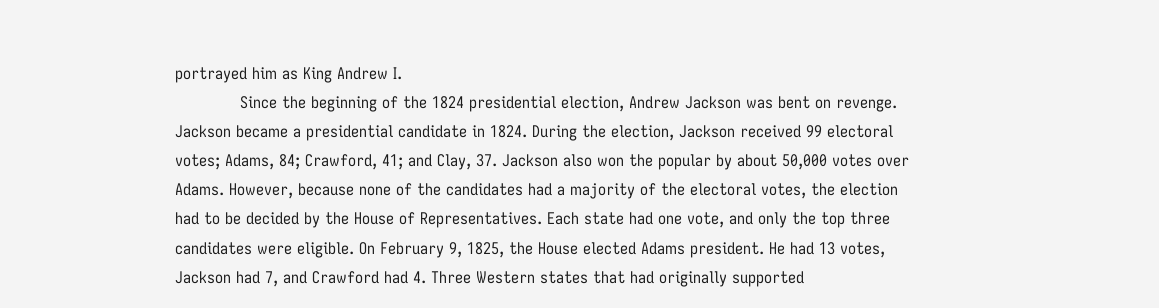portrayed him as King Andrew I.
             Since the beginning of the 1824 presidential election, Andrew Jackson was bent on revenge. Jackson became a presidential candidate in 1824. During the election, Jackson received 99 electoral votes; Adams, 84; Crawford, 41; and Clay, 37. Jackson also won the popular by about 50,000 votes over Adams. However, because none of the candidates had a majority of the electoral votes, the election had to be decided by the House of Representatives. Each state had one vote, and only the top three candidates were eligible. On February 9, 1825, the House elected Adams president. He had 13 votes, Jackson had 7, and Crawford had 4. Three Western states that had originally supported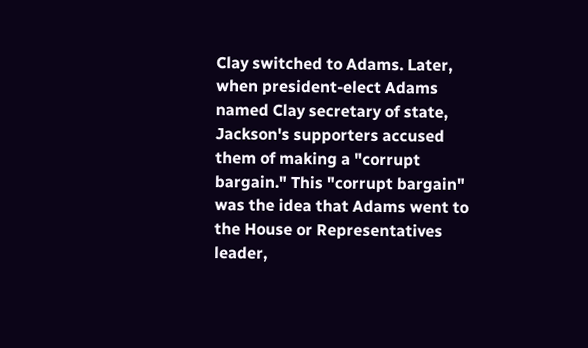Clay switched to Adams. Later, when president-elect Adams named Clay secretary of state, Jackson's supporters accused them of making a "corrupt bargain." This "corrupt bargain" was the idea that Adams went to the House or Representatives leader,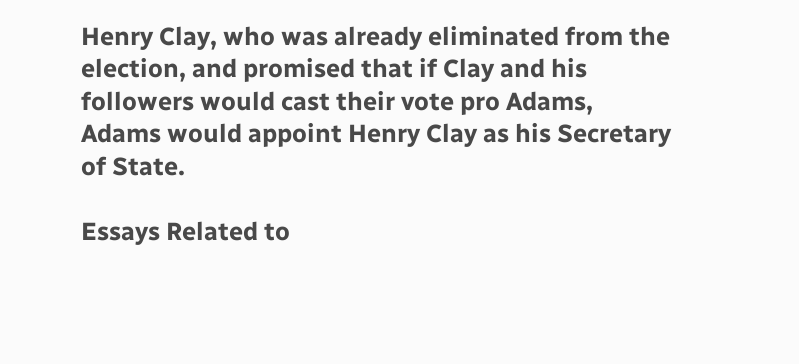Henry Clay, who was already eliminated from the election, and promised that if Clay and his followers would cast their vote pro Adams, Adams would appoint Henry Clay as his Secretary of State.

Essays Related to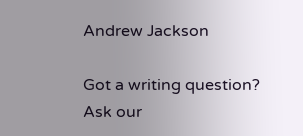Andrew Jackson

Got a writing question? Ask our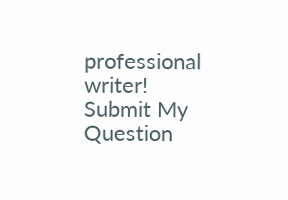professional writer!
Submit My Question